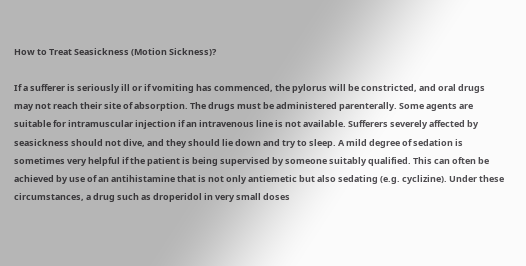How to Treat Seasickness (Motion Sickness)?

If a sufferer is seriously ill or if vomiting has commenced, the pylorus will be constricted, and oral drugs may not reach their site of absorption. The drugs must be administered parenterally. Some agents are suitable for intramuscular injection if an intravenous line is not available. Sufferers severely affected by seasickness should not dive, and they should lie down and try to sleep. A mild degree of sedation is sometimes very helpful if the patient is being supervised by someone suitably qualified. This can often be achieved by use of an antihistamine that is not only antiemetic but also sedating (e.g. cyclizine). Under these circumstances, a drug such as droperidol in very small doses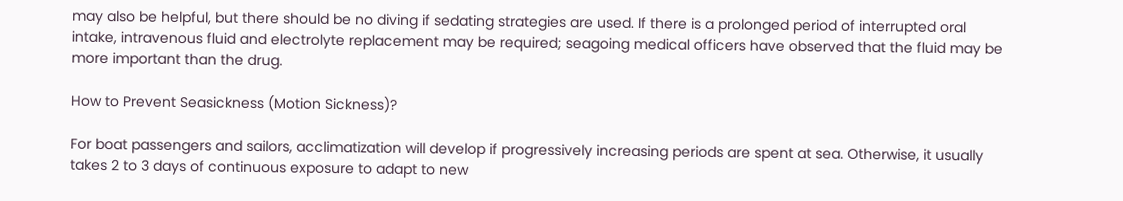may also be helpful, but there should be no diving if sedating strategies are used. If there is a prolonged period of interrupted oral intake, intravenous fluid and electrolyte replacement may be required; seagoing medical officers have observed that the fluid may be more important than the drug.

How to Prevent Seasickness (Motion Sickness)?

For boat passengers and sailors, acclimatization will develop if progressively increasing periods are spent at sea. Otherwise, it usually takes 2 to 3 days of continuous exposure to adapt to new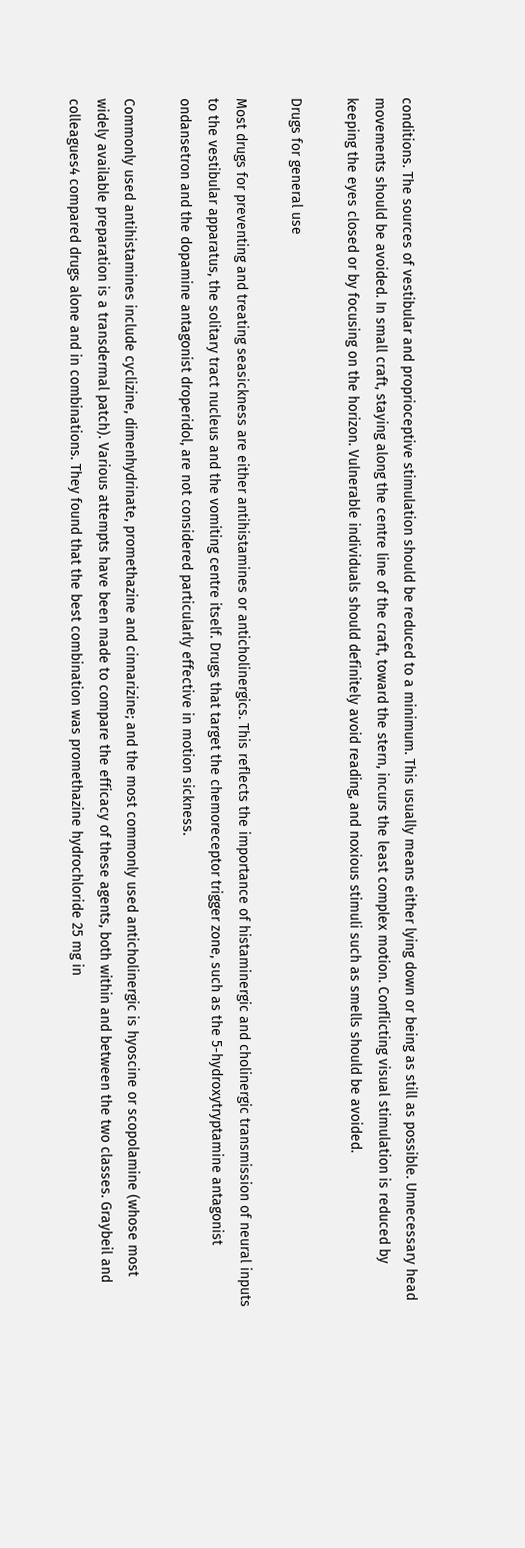conditions. The sources of vestibular and proprioceptive stimulation should be reduced to a minimum. This usually means either lying down or being as still as possible. Unnecessary head movements should be avoided. In small craft, staying along the centre line of the craft, toward the stern, incurs the least complex motion. Conflicting visual stimulation is reduced by keeping the eyes closed or by focusing on the horizon. Vulnerable individuals should definitely avoid reading, and noxious stimuli such as smells should be avoided.

Drugs for general use

Most drugs for preventing and treating seasickness are either antihistamines or anticholinergics. This reflects the importance of histaminergic and cholinergic transmission of neural inputs to the vestibular apparatus, the solitary tract nucleus and the vomiting centre itself. Drugs that target the chemoreceptor trigger zone, such as the 5-hydroxytryptamine antagonist ondansetron and the dopamine antagonist droperidol, are not considered particularly effective in motion sickness.

Commonly used antihistamines include cyclizine, dimenhydrinate, promethazine and cinnarizine; and the most commonly used anticholinergic is hyoscine or scopolamine (whose most widely available preparation is a transdermal patch). Various attempts have been made to compare the efficacy of these agents, both within and between the two classes. Graybeil and colleagues4 compared drugs alone and in combinations. They found that the best combination was promethazine hydrochloride 25 mg in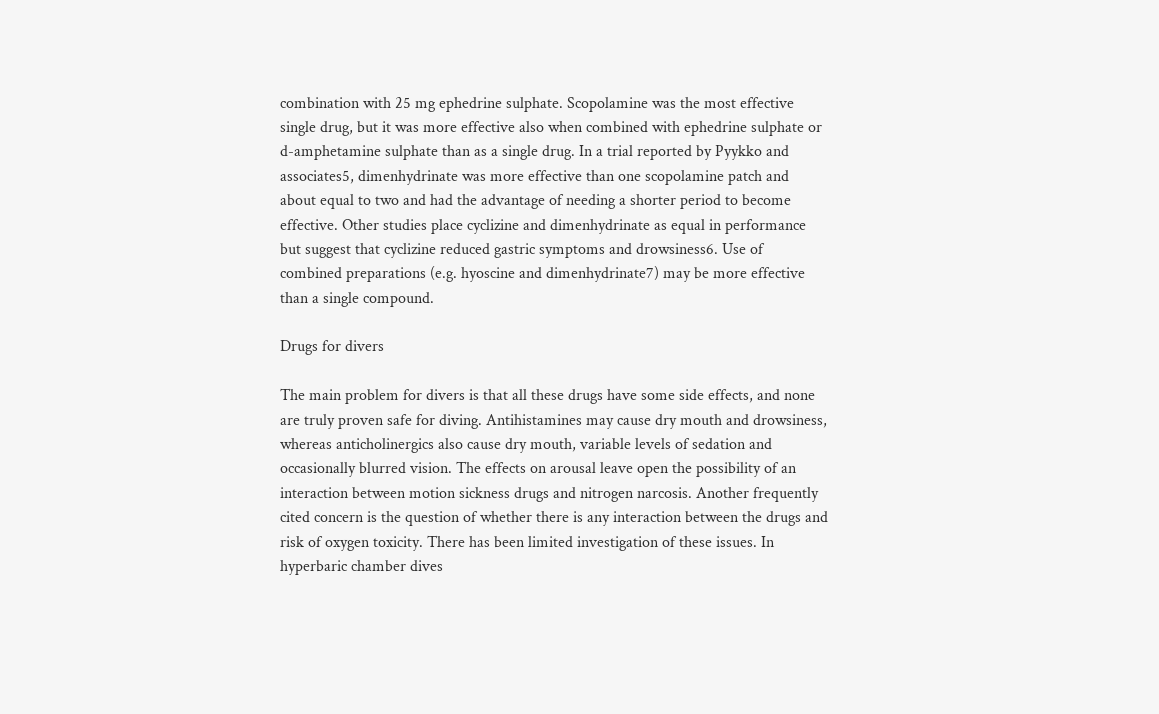combination with 25 mg ephedrine sulphate. Scopolamine was the most effective single drug, but it was more effective also when combined with ephedrine sulphate or d-amphetamine sulphate than as a single drug. In a trial reported by Pyykko and associates5, dimenhydrinate was more effective than one scopolamine patch and about equal to two and had the advantage of needing a shorter period to become effective. Other studies place cyclizine and dimenhydrinate as equal in performance but suggest that cyclizine reduced gastric symptoms and drowsiness6. Use of combined preparations (e.g. hyoscine and dimenhydrinate7) may be more effective than a single compound.

Drugs for divers

The main problem for divers is that all these drugs have some side effects, and none are truly proven safe for diving. Antihistamines may cause dry mouth and drowsiness, whereas anticholinergics also cause dry mouth, variable levels of sedation and occasionally blurred vision. The effects on arousal leave open the possibility of an interaction between motion sickness drugs and nitrogen narcosis. Another frequently cited concern is the question of whether there is any interaction between the drugs and risk of oxygen toxicity. There has been limited investigation of these issues. In hyperbaric chamber dives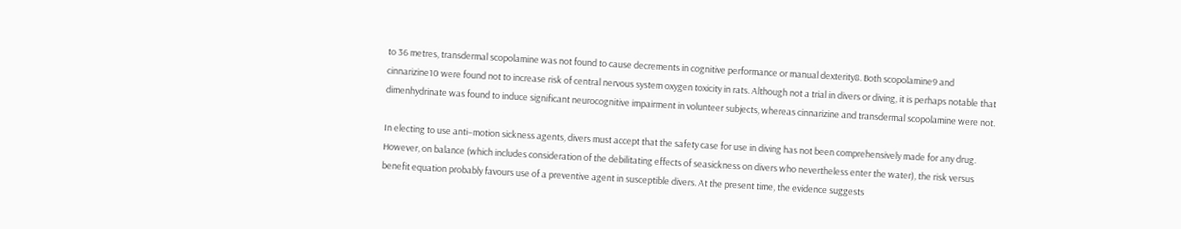to 36 metres, transdermal scopolamine was not found to cause decrements in cognitive performance or manual dexterity8. Both scopolamine9 and cinnarizine10 were found not to increase risk of central nervous system oxygen toxicity in rats. Although not a trial in divers or diving, it is perhaps notable that dimenhydrinate was found to induce significant neurocognitive impairment in volunteer subjects, whereas cinnarizine and transdermal scopolamine were not.

In electing to use anti–motion sickness agents, divers must accept that the safety case for use in diving has not been comprehensively made for any drug. However, on balance (which includes consideration of the debilitating effects of seasickness on divers who nevertheless enter the water), the risk versus benefit equation probably favours use of a preventive agent in susceptible divers. At the present time, the evidence suggests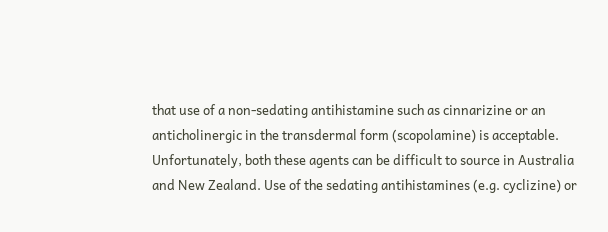that use of a non-sedating antihistamine such as cinnarizine or an anticholinergic in the transdermal form (scopolamine) is acceptable. Unfortunately, both these agents can be difficult to source in Australia and New Zealand. Use of the sedating antihistamines (e.g. cyclizine) or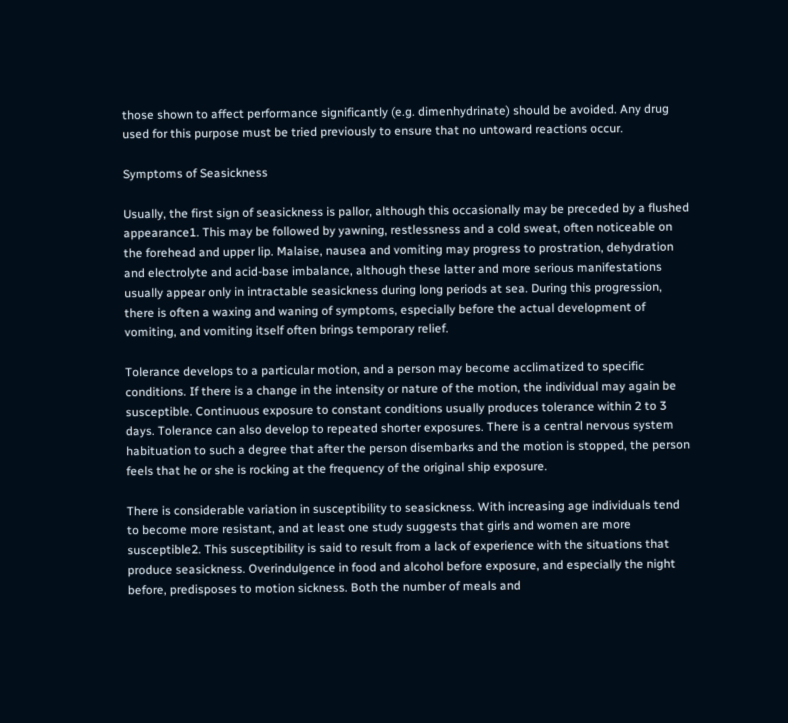those shown to affect performance significantly (e.g. dimenhydrinate) should be avoided. Any drug used for this purpose must be tried previously to ensure that no untoward reactions occur.

Symptoms of Seasickness

Usually, the first sign of seasickness is pallor, although this occasionally may be preceded by a flushed appearance1. This may be followed by yawning, restlessness and a cold sweat, often noticeable on the forehead and upper lip. Malaise, nausea and vomiting may progress to prostration, dehydration and electrolyte and acid-base imbalance, although these latter and more serious manifestations usually appear only in intractable seasickness during long periods at sea. During this progression, there is often a waxing and waning of symptoms, especially before the actual development of vomiting, and vomiting itself often brings temporary relief.

Tolerance develops to a particular motion, and a person may become acclimatized to specific conditions. If there is a change in the intensity or nature of the motion, the individual may again be susceptible. Continuous exposure to constant conditions usually produces tolerance within 2 to 3 days. Tolerance can also develop to repeated shorter exposures. There is a central nervous system habituation to such a degree that after the person disembarks and the motion is stopped, the person feels that he or she is rocking at the frequency of the original ship exposure.

There is considerable variation in susceptibility to seasickness. With increasing age individuals tend to become more resistant, and at least one study suggests that girls and women are more susceptible2. This susceptibility is said to result from a lack of experience with the situations that produce seasickness. Overindulgence in food and alcohol before exposure, and especially the night before, predisposes to motion sickness. Both the number of meals and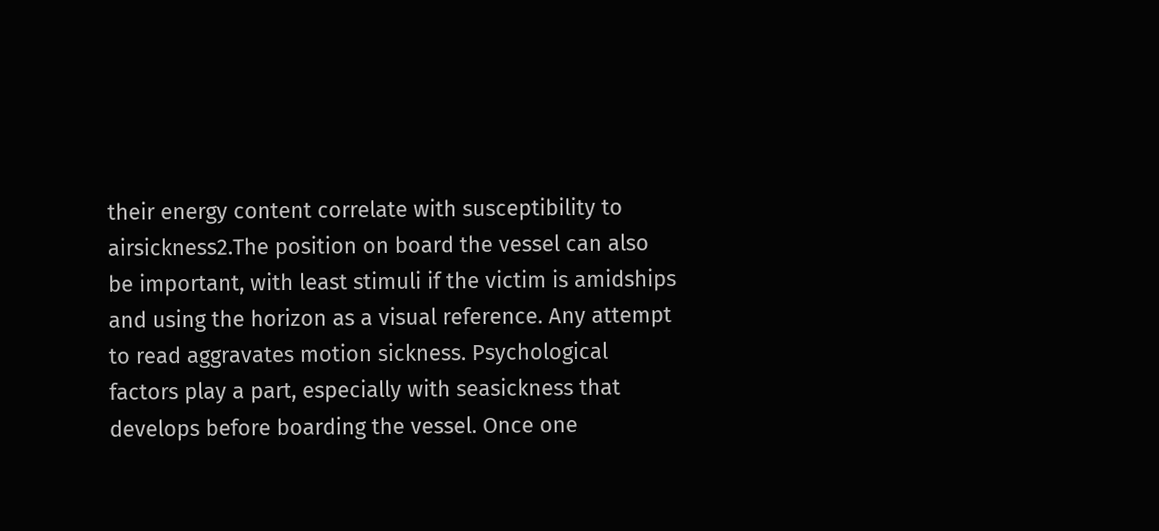their energy content correlate with susceptibility to airsickness2.The position on board the vessel can also be important, with least stimuli if the victim is amidships and using the horizon as a visual reference. Any attempt to read aggravates motion sickness. Psychological factors play a part, especially with seasickness that develops before boarding the vessel. Once one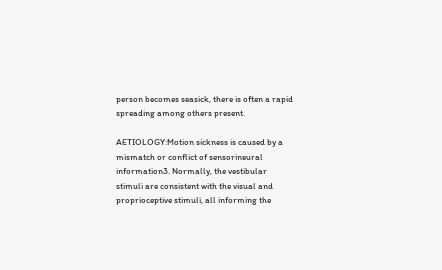person becomes seasick, there is often a rapid spreading among others present.

AETIOLOGY:Motion sickness is caused by a mismatch or conflict of sensorineural information3. Normally, the vestibular stimuli are consistent with the visual and proprioceptive stimuli, all informing the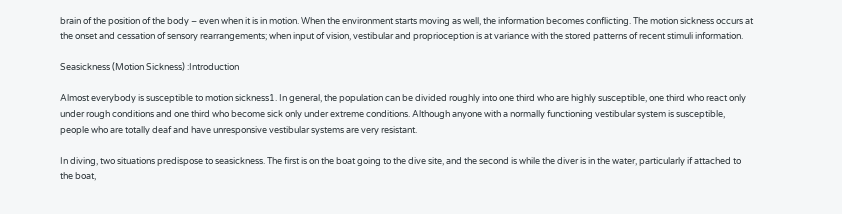brain of the position of the body – even when it is in motion. When the environment starts moving as well, the information becomes conflicting. The motion sickness occurs at the onset and cessation of sensory rearrangements; when input of vision, vestibular and proprioception is at variance with the stored patterns of recent stimuli information.

Seasickness (Motion Sickness) :Introduction

Almost everybody is susceptible to motion sickness1. In general, the population can be divided roughly into one third who are highly susceptible, one third who react only under rough conditions and one third who become sick only under extreme conditions. Although anyone with a normally functioning vestibular system is susceptible, people who are totally deaf and have unresponsive vestibular systems are very resistant.

In diving, two situations predispose to seasickness. The first is on the boat going to the dive site, and the second is while the diver is in the water, particularly if attached to the boat,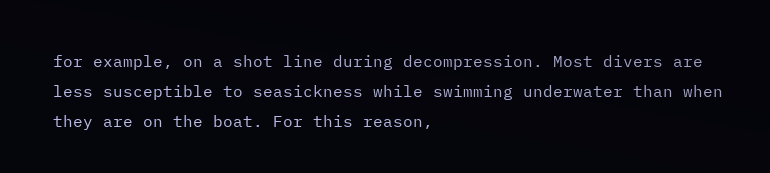for example, on a shot line during decompression. Most divers are less susceptible to seasickness while swimming underwater than when they are on the boat. For this reason,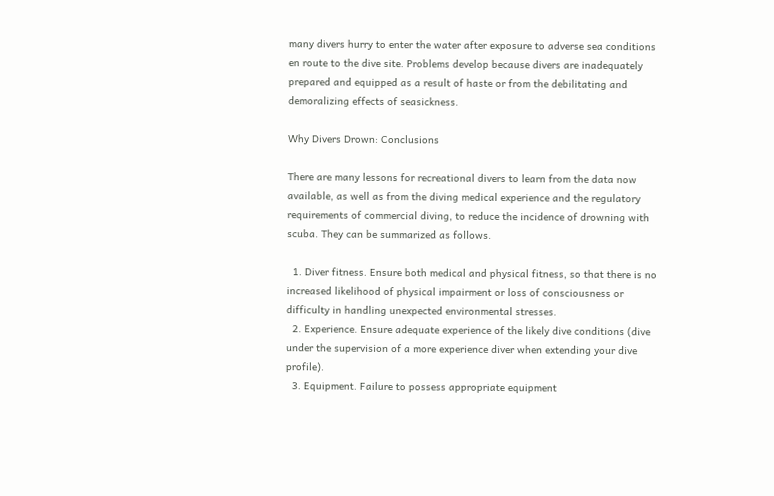many divers hurry to enter the water after exposure to adverse sea conditions en route to the dive site. Problems develop because divers are inadequately prepared and equipped as a result of haste or from the debilitating and demoralizing effects of seasickness.

Why Divers Drown: Conclusions

There are many lessons for recreational divers to learn from the data now available, as well as from the diving medical experience and the regulatory requirements of commercial diving, to reduce the incidence of drowning with scuba. They can be summarized as follows.

  1. Diver fitness. Ensure both medical and physical fitness, so that there is no increased likelihood of physical impairment or loss of consciousness or difficulty in handling unexpected environmental stresses.
  2. Experience. Ensure adequate experience of the likely dive conditions (dive under the supervision of a more experience diver when extending your dive profile).
  3. Equipment. Failure to possess appropriate equipment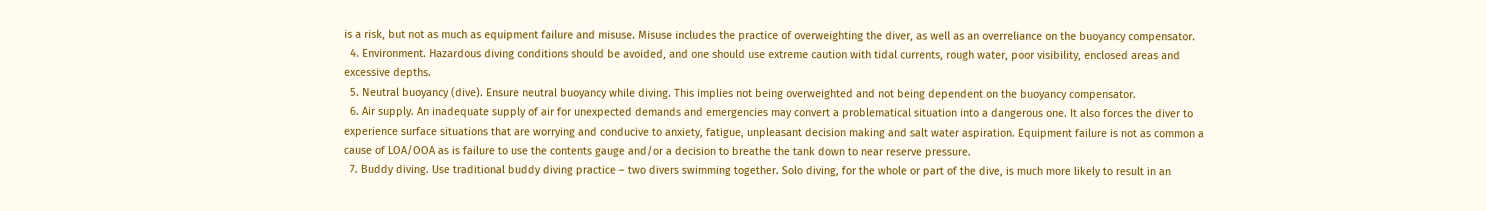is a risk, but not as much as equipment failure and misuse. Misuse includes the practice of overweighting the diver, as well as an overreliance on the buoyancy compensator.
  4. Environment. Hazardous diving conditions should be avoided, and one should use extreme caution with tidal currents, rough water, poor visibility, enclosed areas and excessive depths.
  5. Neutral buoyancy (dive). Ensure neutral buoyancy while diving. This implies not being overweighted and not being dependent on the buoyancy compensator.
  6. Air supply. An inadequate supply of air for unexpected demands and emergencies may convert a problematical situation into a dangerous one. It also forces the diver to experience surface situations that are worrying and conducive to anxiety, fatigue, unpleasant decision making and salt water aspiration. Equipment failure is not as common a cause of LOA/OOA as is failure to use the contents gauge and/or a decision to breathe the tank down to near reserve pressure.
  7. Buddy diving. Use traditional buddy diving practice – two divers swimming together. Solo diving, for the whole or part of the dive, is much more likely to result in an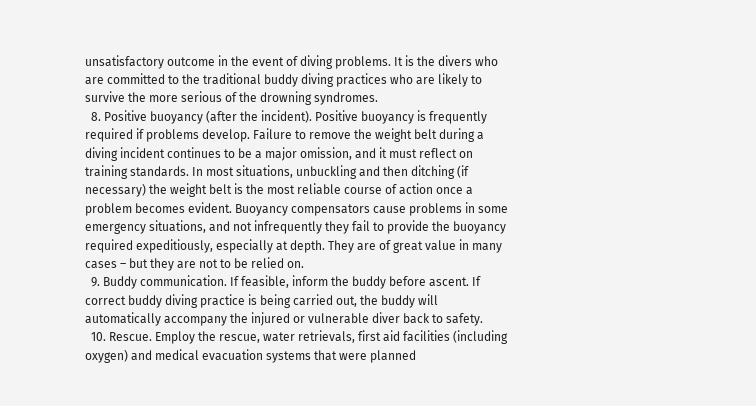unsatisfactory outcome in the event of diving problems. It is the divers who are committed to the traditional buddy diving practices who are likely to survive the more serious of the drowning syndromes.
  8. Positive buoyancy (after the incident). Positive buoyancy is frequently required if problems develop. Failure to remove the weight belt during a diving incident continues to be a major omission, and it must reflect on training standards. In most situations, unbuckling and then ditching (if necessary) the weight belt is the most reliable course of action once a problem becomes evident. Buoyancy compensators cause problems in some emergency situations, and not infrequently they fail to provide the buoyancy required expeditiously, especially at depth. They are of great value in many cases – but they are not to be relied on.
  9. Buddy communication. If feasible, inform the buddy before ascent. If correct buddy diving practice is being carried out, the buddy will automatically accompany the injured or vulnerable diver back to safety.
  10. Rescue. Employ the rescue, water retrievals, first aid facilities (including oxygen) and medical evacuation systems that were planned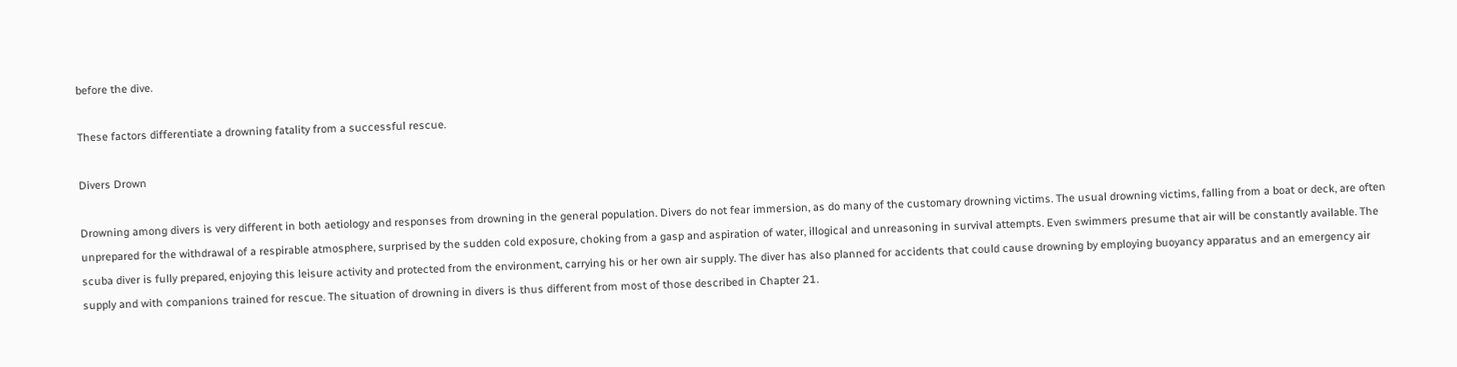before the dive.

These factors differentiate a drowning fatality from a successful rescue.

Divers Drown

Drowning among divers is very different in both aetiology and responses from drowning in the general population. Divers do not fear immersion, as do many of the customary drowning victims. The usual drowning victims, falling from a boat or deck, are often unprepared for the withdrawal of a respirable atmosphere, surprised by the sudden cold exposure, choking from a gasp and aspiration of water, illogical and unreasoning in survival attempts. Even swimmers presume that air will be constantly available. The scuba diver is fully prepared, enjoying this leisure activity and protected from the environment, carrying his or her own air supply. The diver has also planned for accidents that could cause drowning by employing buoyancy apparatus and an emergency air supply and with companions trained for rescue. The situation of drowning in divers is thus different from most of those described in Chapter 21.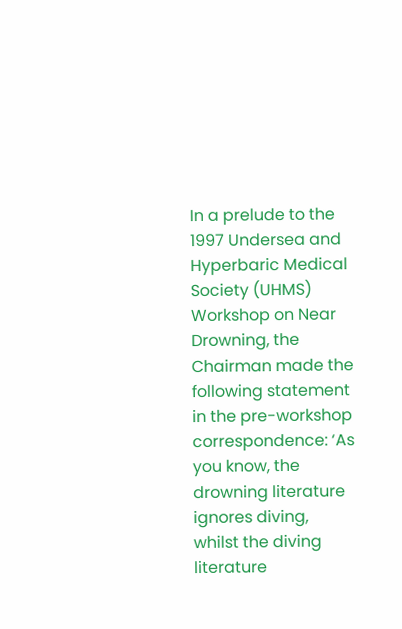In a prelude to the 1997 Undersea and Hyperbaric Medical Society (UHMS) Workshop on Near Drowning, the Chairman made the following statement in the pre-workshop correspondence: ‘As you know, the drowning literature ignores diving, whilst the diving literature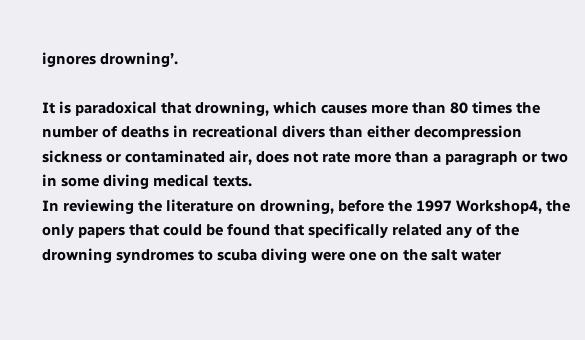ignores drowning’.

It is paradoxical that drowning, which causes more than 80 times the number of deaths in recreational divers than either decompression sickness or contaminated air, does not rate more than a paragraph or two in some diving medical texts.
In reviewing the literature on drowning, before the 1997 Workshop4, the only papers that could be found that specifically related any of the drowning syndromes to scuba diving were one on the salt water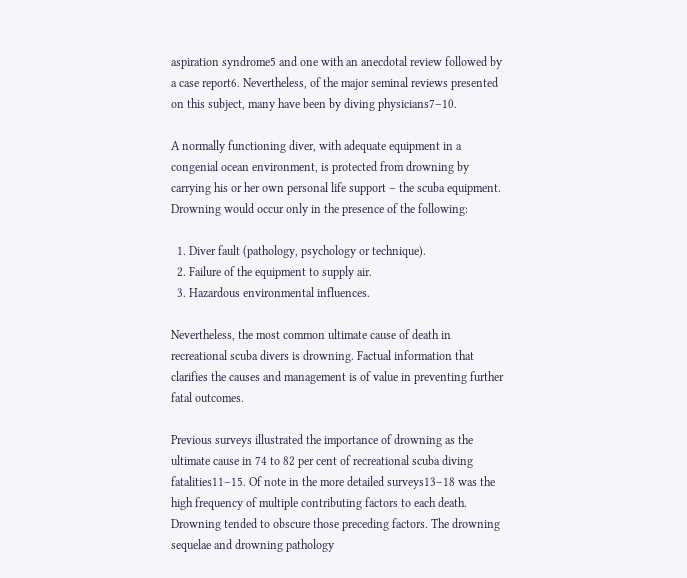aspiration syndrome5 and one with an anecdotal review followed by a case report6. Nevertheless, of the major seminal reviews presented on this subject, many have been by diving physicians7–10.

A normally functioning diver, with adequate equipment in a congenial ocean environment, is protected from drowning by carrying his or her own personal life support – the scuba equipment. Drowning would occur only in the presence of the following:

  1. Diver fault (pathology, psychology or technique).
  2. Failure of the equipment to supply air.
  3. Hazardous environmental influences.

Nevertheless, the most common ultimate cause of death in recreational scuba divers is drowning. Factual information that clarifies the causes and management is of value in preventing further fatal outcomes.

Previous surveys illustrated the importance of drowning as the ultimate cause in 74 to 82 per cent of recreational scuba diving fatalities11–15. Of note in the more detailed surveys13–18 was the high frequency of multiple contributing factors to each death. Drowning tended to obscure those preceding factors. The drowning sequelae and drowning pathology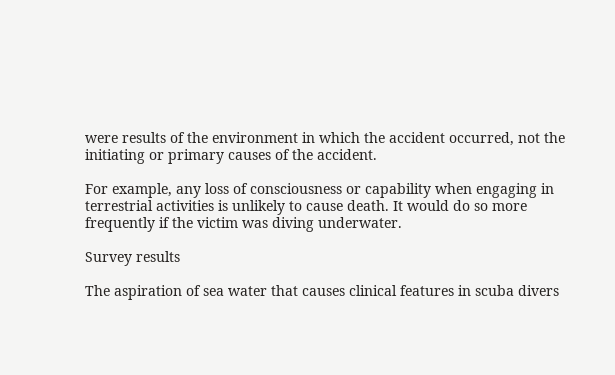were results of the environment in which the accident occurred, not the initiating or primary causes of the accident.

For example, any loss of consciousness or capability when engaging in terrestrial activities is unlikely to cause death. It would do so more frequently if the victim was diving underwater.

Survey results

The aspiration of sea water that causes clinical features in scuba divers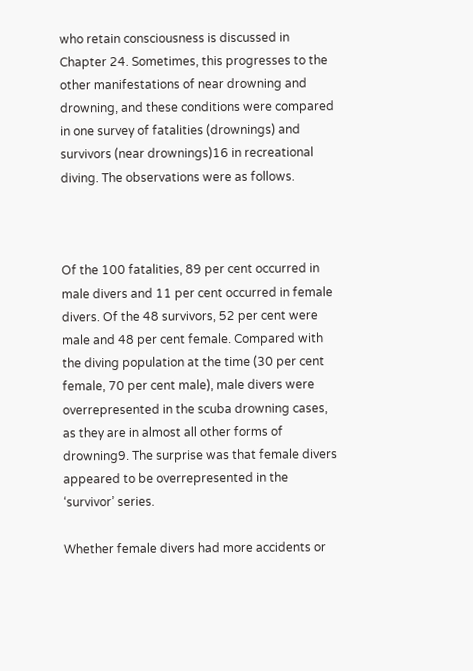who retain consciousness is discussed in Chapter 24. Sometimes, this progresses to the other manifestations of near drowning and drowning, and these conditions were compared in one survey of fatalities (drownings) and survivors (near drownings)16 in recreational diving. The observations were as follows.



Of the 100 fatalities, 89 per cent occurred in male divers and 11 per cent occurred in female divers. Of the 48 survivors, 52 per cent were male and 48 per cent female. Compared with the diving population at the time (30 per cent female, 70 per cent male), male divers were overrepresented in the scuba drowning cases, as they are in almost all other forms of drowning9. The surprise was that female divers appeared to be overrepresented in the ‘survivor’ series.

Whether female divers had more accidents or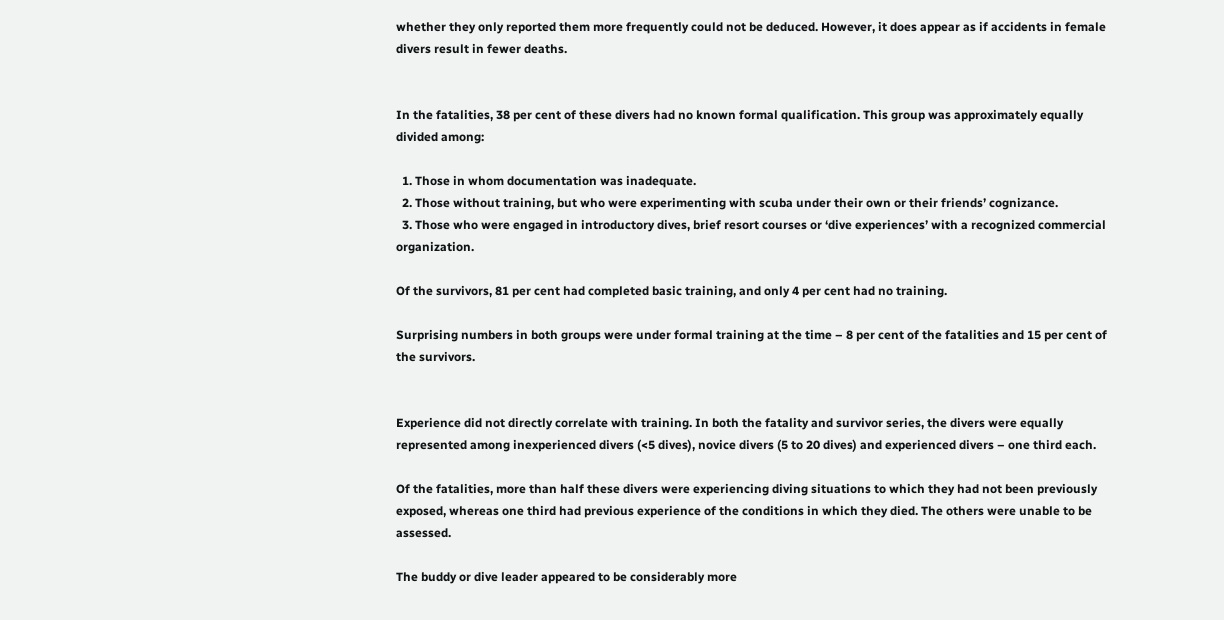whether they only reported them more frequently could not be deduced. However, it does appear as if accidents in female divers result in fewer deaths.


In the fatalities, 38 per cent of these divers had no known formal qualification. This group was approximately equally divided among:

  1. Those in whom documentation was inadequate.
  2. Those without training, but who were experimenting with scuba under their own or their friends’ cognizance.
  3. Those who were engaged in introductory dives, brief resort courses or ‘dive experiences’ with a recognized commercial organization.

Of the survivors, 81 per cent had completed basic training, and only 4 per cent had no training.

Surprising numbers in both groups were under formal training at the time – 8 per cent of the fatalities and 15 per cent of the survivors.


Experience did not directly correlate with training. In both the fatality and survivor series, the divers were equally represented among inexperienced divers (<5 dives), novice divers (5 to 20 dives) and experienced divers – one third each.

Of the fatalities, more than half these divers were experiencing diving situations to which they had not been previously exposed, whereas one third had previous experience of the conditions in which they died. The others were unable to be assessed.

The buddy or dive leader appeared to be considerably more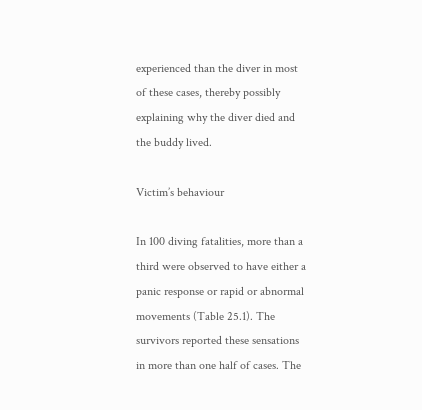experienced than the diver in most of these cases, thereby possibly explaining why the diver died and the buddy lived.

Victim’s behaviour

In 100 diving fatalities, more than a third were observed to have either a panic response or rapid or abnormal movements (Table 25.1). The survivors reported these sensations in more than one half of cases. The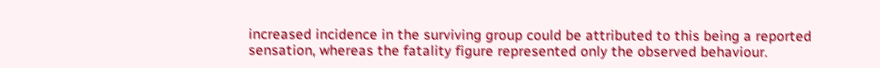increased incidence in the surviving group could be attributed to this being a reported sensation, whereas the fatality figure represented only the observed behaviour.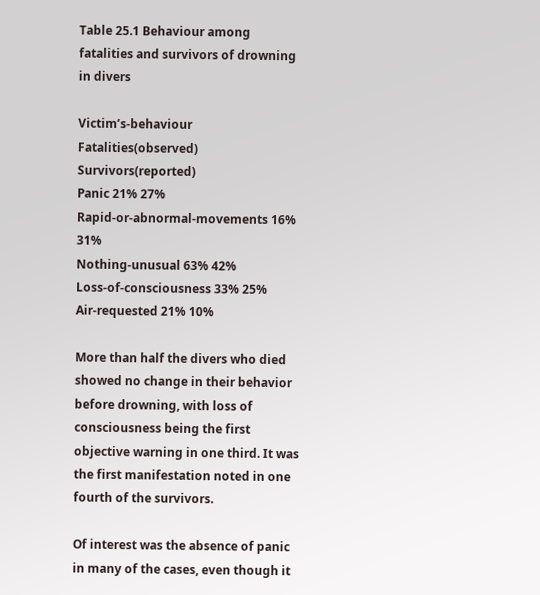Table 25.1 Behaviour among fatalities and survivors of drowning in divers

Victim’s-behaviour Fatalities(observed) Survivors(reported)
Panic 21% 27%
Rapid-or-abnormal-movements 16% 31%
Nothing-unusual 63% 42%
Loss-of-consciousness 33% 25%
Air-requested 21% 10%

More than half the divers who died showed no change in their behavior before drowning, with loss of consciousness being the first objective warning in one third. It was the first manifestation noted in one fourth of the survivors.

Of interest was the absence of panic in many of the cases, even though it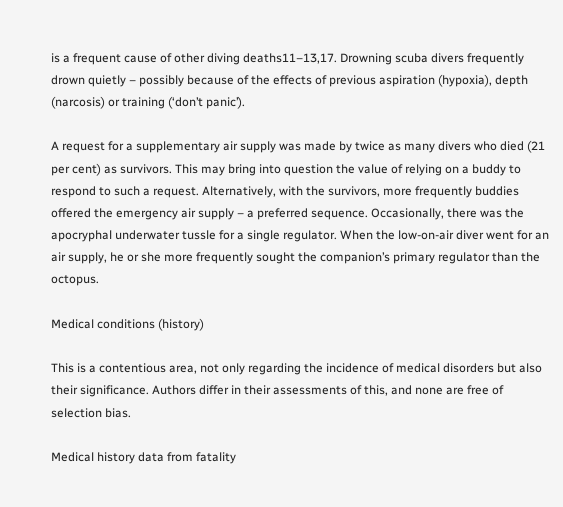is a frequent cause of other diving deaths11–13,17. Drowning scuba divers frequently drown quietly – possibly because of the effects of previous aspiration (hypoxia), depth (narcosis) or training (‘don’t panic’).

A request for a supplementary air supply was made by twice as many divers who died (21 per cent) as survivors. This may bring into question the value of relying on a buddy to respond to such a request. Alternatively, with the survivors, more frequently buddies offered the emergency air supply – a preferred sequence. Occasionally, there was the apocryphal underwater tussle for a single regulator. When the low-on-air diver went for an air supply, he or she more frequently sought the companion’s primary regulator than the octopus.

Medical conditions (history)

This is a contentious area, not only regarding the incidence of medical disorders but also their significance. Authors differ in their assessments of this, and none are free of selection bias.

Medical history data from fatality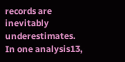records are inevitably underestimates. In one analysis13,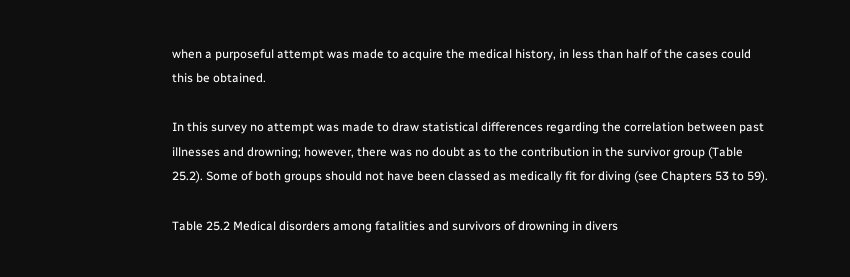when a purposeful attempt was made to acquire the medical history, in less than half of the cases could this be obtained.

In this survey no attempt was made to draw statistical differences regarding the correlation between past illnesses and drowning; however, there was no doubt as to the contribution in the survivor group (Table 25.2). Some of both groups should not have been classed as medically fit for diving (see Chapters 53 to 59).

Table 25.2 Medical disorders among fatalities and survivors of drowning in divers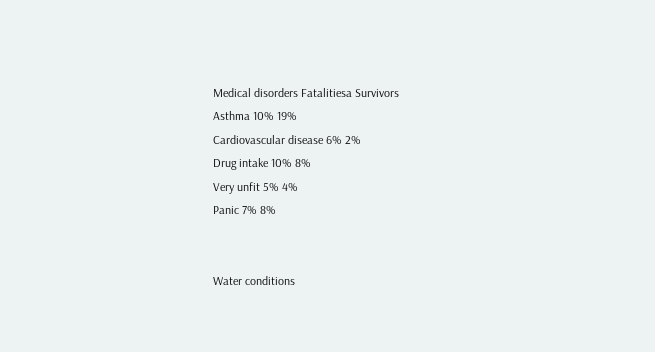Medical disorders Fatalitiesa Survivors
Asthma 10% 19%
Cardiovascular disease 6% 2%
Drug intake 10% 8%
Very unfit 5% 4%
Panic 7% 8%


Water conditions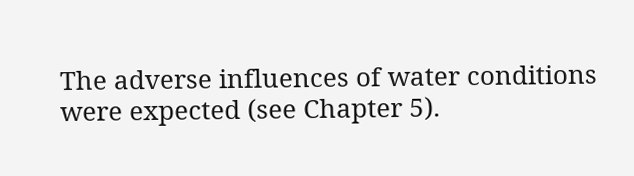The adverse influences of water conditions were expected (see Chapter 5).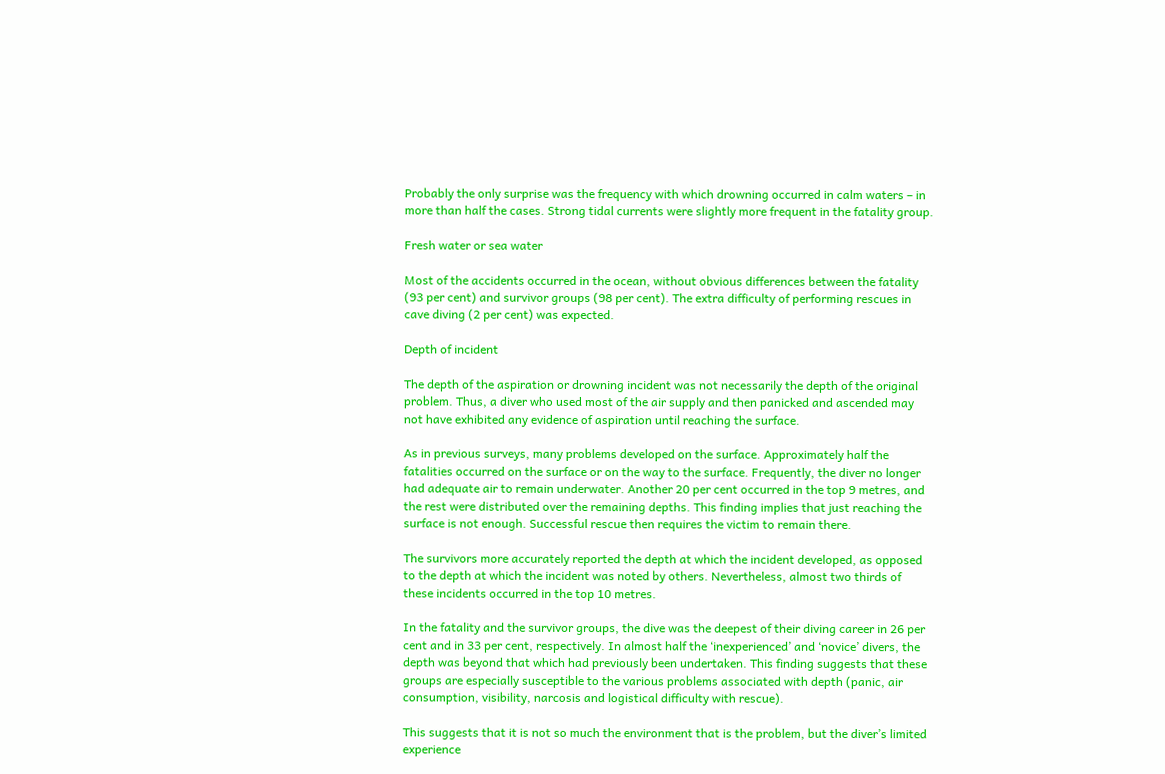Probably the only surprise was the frequency with which drowning occurred in calm waters – in more than half the cases. Strong tidal currents were slightly more frequent in the fatality group.

Fresh water or sea water

Most of the accidents occurred in the ocean, without obvious differences between the fatality (93 per cent) and survivor groups (98 per cent). The extra difficulty of performing rescues in cave diving (2 per cent) was expected.

Depth of incident

The depth of the aspiration or drowning incident was not necessarily the depth of the original problem. Thus, a diver who used most of the air supply and then panicked and ascended may not have exhibited any evidence of aspiration until reaching the surface.

As in previous surveys, many problems developed on the surface. Approximately half the fatalities occurred on the surface or on the way to the surface. Frequently, the diver no longer had adequate air to remain underwater. Another 20 per cent occurred in the top 9 metres, and the rest were distributed over the remaining depths. This finding implies that just reaching the surface is not enough. Successful rescue then requires the victim to remain there.

The survivors more accurately reported the depth at which the incident developed, as opposed to the depth at which the incident was noted by others. Nevertheless, almost two thirds of these incidents occurred in the top 10 metres.

In the fatality and the survivor groups, the dive was the deepest of their diving career in 26 per cent and in 33 per cent, respectively. In almost half the ‘inexperienced’ and ‘novice’ divers, the depth was beyond that which had previously been undertaken. This finding suggests that these groups are especially susceptible to the various problems associated with depth (panic, air consumption, visibility, narcosis and logistical difficulty with rescue).

This suggests that it is not so much the environment that is the problem, but the diver’s limited experience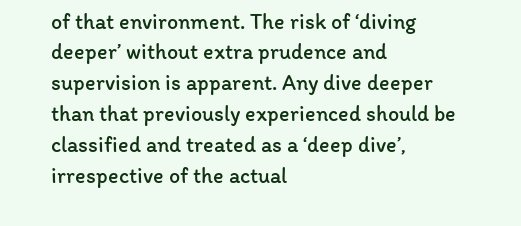of that environment. The risk of ‘diving deeper’ without extra prudence and supervision is apparent. Any dive deeper than that previously experienced should be classified and treated as a ‘deep dive’, irrespective of the actual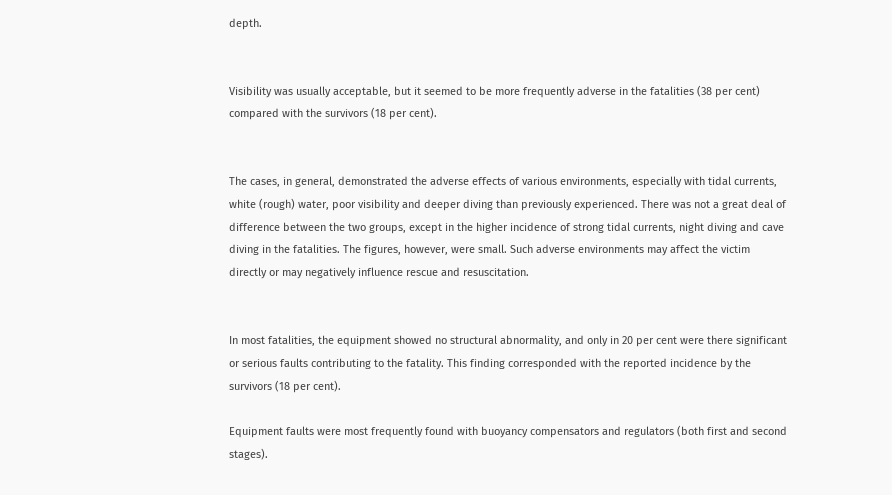depth.


Visibility was usually acceptable, but it seemed to be more frequently adverse in the fatalities (38 per cent) compared with the survivors (18 per cent).


The cases, in general, demonstrated the adverse effects of various environments, especially with tidal currents, white (rough) water, poor visibility and deeper diving than previously experienced. There was not a great deal of difference between the two groups, except in the higher incidence of strong tidal currents, night diving and cave diving in the fatalities. The figures, however, were small. Such adverse environments may affect the victim directly or may negatively influence rescue and resuscitation.


In most fatalities, the equipment showed no structural abnormality, and only in 20 per cent were there significant or serious faults contributing to the fatality. This finding corresponded with the reported incidence by the survivors (18 per cent).

Equipment faults were most frequently found with buoyancy compensators and regulators (both first and second stages).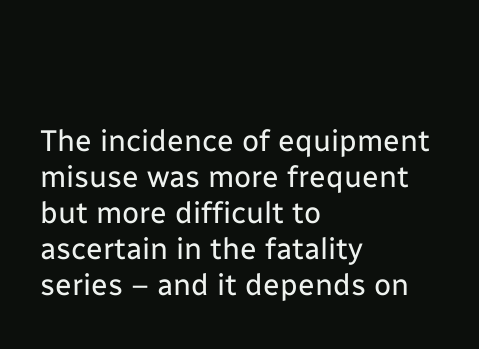The incidence of equipment misuse was more frequent but more difficult to ascertain in the fatality series – and it depends on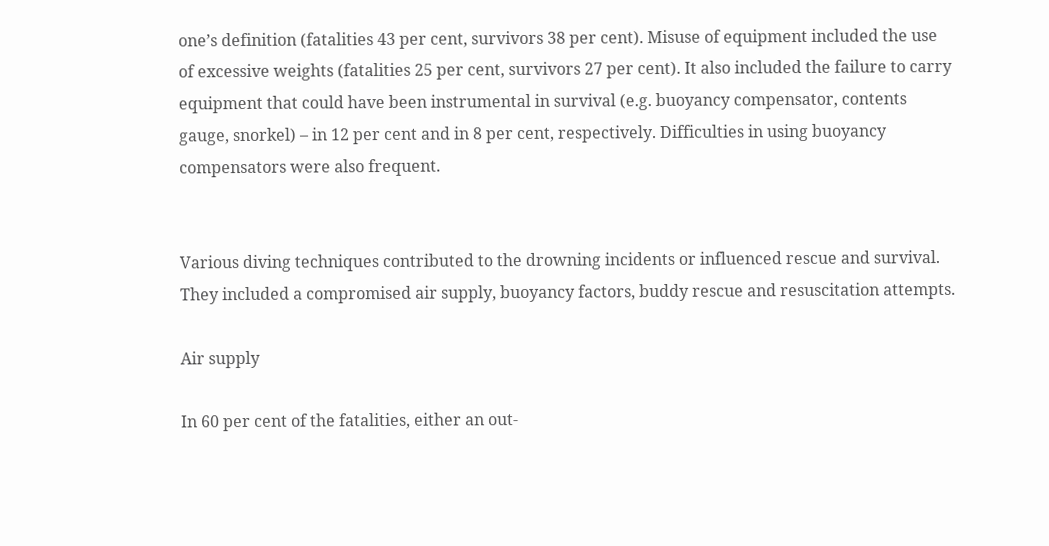one’s definition (fatalities 43 per cent, survivors 38 per cent). Misuse of equipment included the use of excessive weights (fatalities 25 per cent, survivors 27 per cent). It also included the failure to carry equipment that could have been instrumental in survival (e.g. buoyancy compensator, contents gauge, snorkel) – in 12 per cent and in 8 per cent, respectively. Difficulties in using buoyancy compensators were also frequent.


Various diving techniques contributed to the drowning incidents or influenced rescue and survival. They included a compromised air supply, buoyancy factors, buddy rescue and resuscitation attempts.

Air supply

In 60 per cent of the fatalities, either an out-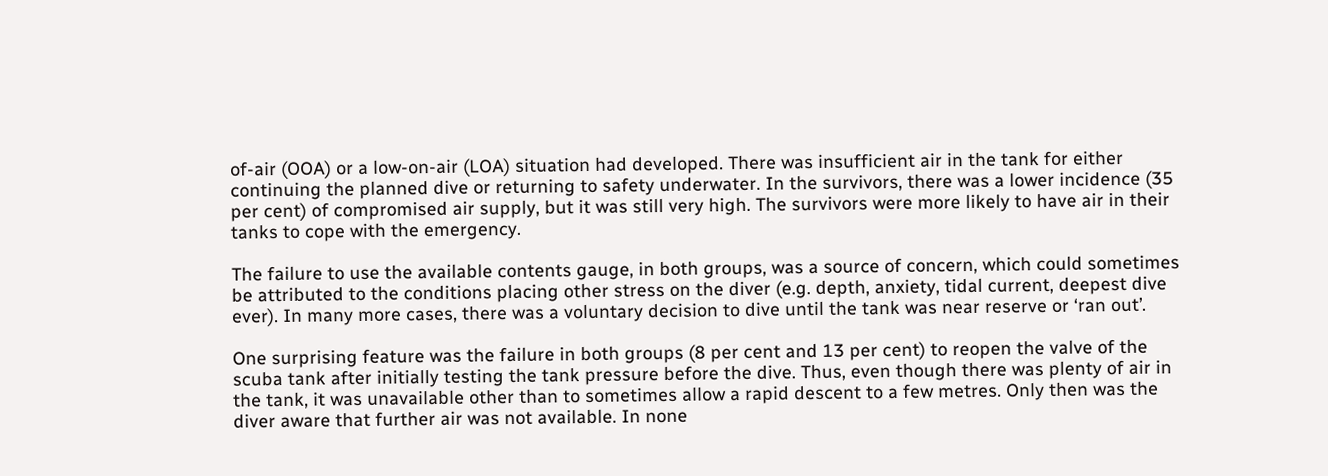of-air (OOA) or a low-on-air (LOA) situation had developed. There was insufficient air in the tank for either continuing the planned dive or returning to safety underwater. In the survivors, there was a lower incidence (35 per cent) of compromised air supply, but it was still very high. The survivors were more likely to have air in their tanks to cope with the emergency.

The failure to use the available contents gauge, in both groups, was a source of concern, which could sometimes be attributed to the conditions placing other stress on the diver (e.g. depth, anxiety, tidal current, deepest dive ever). In many more cases, there was a voluntary decision to dive until the tank was near reserve or ‘ran out’.

One surprising feature was the failure in both groups (8 per cent and 13 per cent) to reopen the valve of the scuba tank after initially testing the tank pressure before the dive. Thus, even though there was plenty of air in the tank, it was unavailable other than to sometimes allow a rapid descent to a few metres. Only then was the diver aware that further air was not available. In none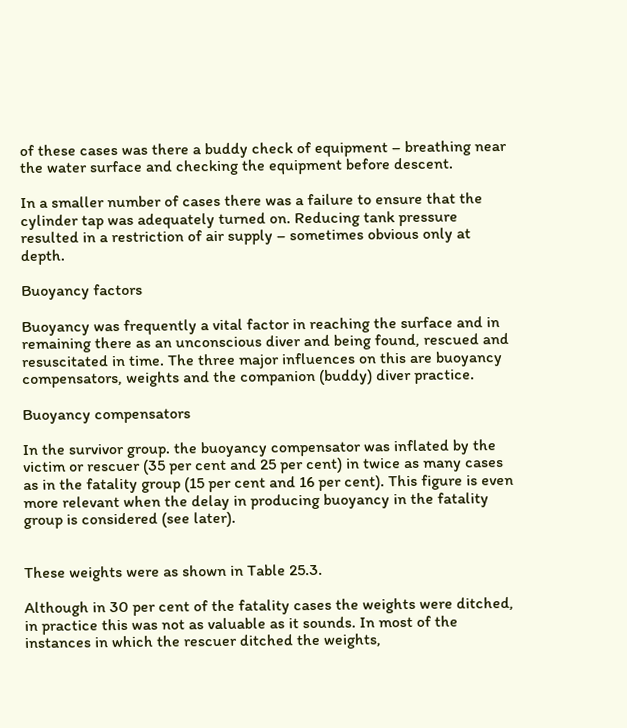of these cases was there a buddy check of equipment – breathing near the water surface and checking the equipment before descent.

In a smaller number of cases there was a failure to ensure that the cylinder tap was adequately turned on. Reducing tank pressure resulted in a restriction of air supply – sometimes obvious only at depth.

Buoyancy factors

Buoyancy was frequently a vital factor in reaching the surface and in remaining there as an unconscious diver and being found, rescued and resuscitated in time. The three major influences on this are buoyancy compensators, weights and the companion (buddy) diver practice.

Buoyancy compensators

In the survivor group. the buoyancy compensator was inflated by the victim or rescuer (35 per cent and 25 per cent) in twice as many cases as in the fatality group (15 per cent and 16 per cent). This figure is even more relevant when the delay in producing buoyancy in the fatality group is considered (see later).


These weights were as shown in Table 25.3.

Although in 30 per cent of the fatality cases the weights were ditched, in practice this was not as valuable as it sounds. In most of the instances in which the rescuer ditched the weights,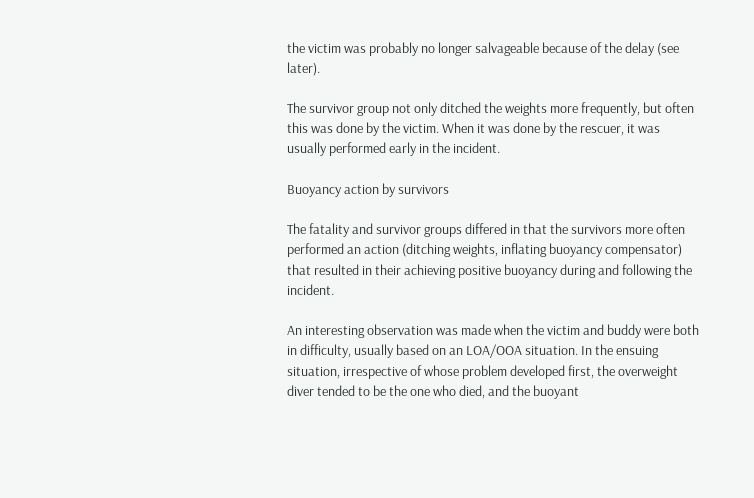the victim was probably no longer salvageable because of the delay (see later).

The survivor group not only ditched the weights more frequently, but often this was done by the victim. When it was done by the rescuer, it was usually performed early in the incident.

Buoyancy action by survivors

The fatality and survivor groups differed in that the survivors more often performed an action (ditching weights, inflating buoyancy compensator) that resulted in their achieving positive buoyancy during and following the incident.

An interesting observation was made when the victim and buddy were both in difficulty, usually based on an LOA/OOA situation. In the ensuing situation, irrespective of whose problem developed first, the overweight diver tended to be the one who died, and the buoyant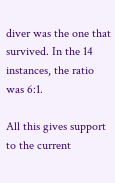diver was the one that survived. In the 14 instances, the ratio was 6:1.

All this gives support to the current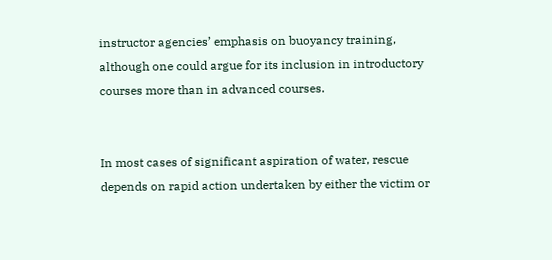instructor agencies’ emphasis on buoyancy training, although one could argue for its inclusion in introductory courses more than in advanced courses.


In most cases of significant aspiration of water, rescue depends on rapid action undertaken by either the victim or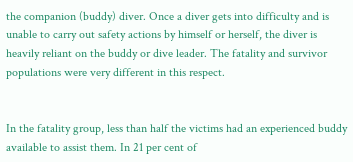the companion (buddy) diver. Once a diver gets into difficulty and is unable to carry out safety actions by himself or herself, the diver is heavily reliant on the buddy or dive leader. The fatality and survivor populations were very different in this respect.


In the fatality group, less than half the victims had an experienced buddy available to assist them. In 21 per cent of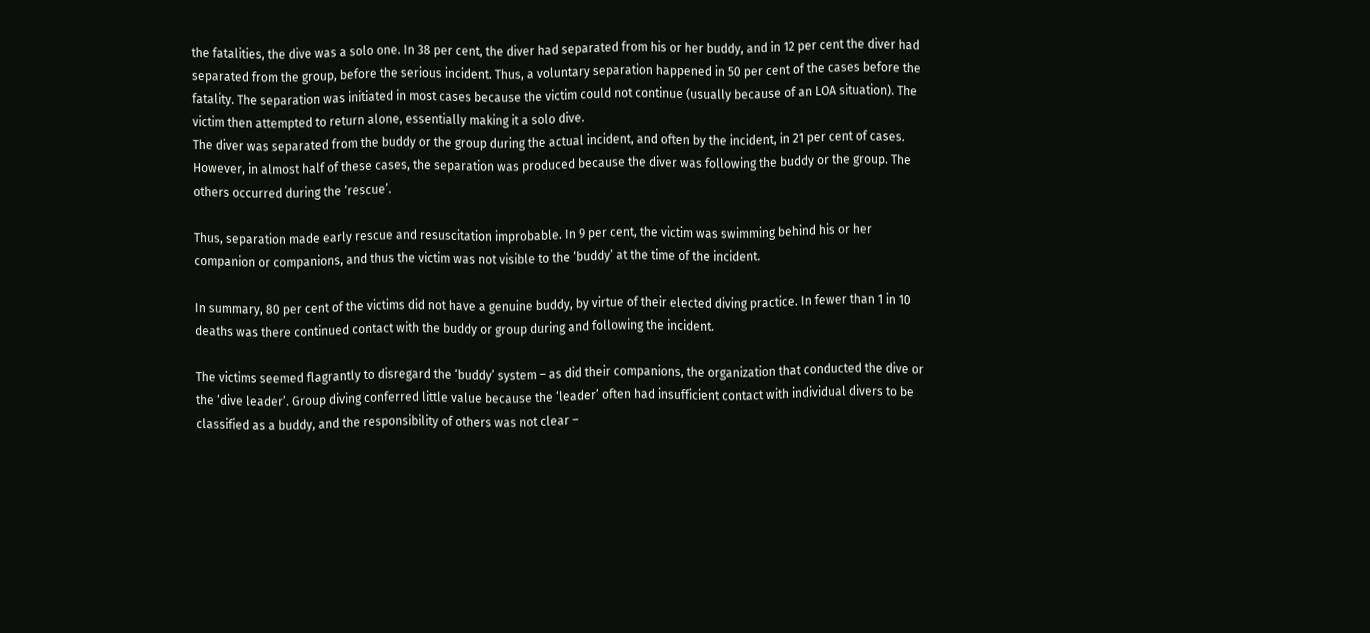the fatalities, the dive was a solo one. In 38 per cent, the diver had separated from his or her buddy, and in 12 per cent the diver had separated from the group, before the serious incident. Thus, a voluntary separation happened in 50 per cent of the cases before the fatality. The separation was initiated in most cases because the victim could not continue (usually because of an LOA situation). The victim then attempted to return alone, essentially making it a solo dive.
The diver was separated from the buddy or the group during the actual incident, and often by the incident, in 21 per cent of cases. However, in almost half of these cases, the separation was produced because the diver was following the buddy or the group. The others occurred during the ‘rescue’.

Thus, separation made early rescue and resuscitation improbable. In 9 per cent, the victim was swimming behind his or her companion or companions, and thus the victim was not visible to the ‘buddy’ at the time of the incident.

In summary, 80 per cent of the victims did not have a genuine buddy, by virtue of their elected diving practice. In fewer than 1 in 10 deaths was there continued contact with the buddy or group during and following the incident.

The victims seemed flagrantly to disregard the ‘buddy’ system – as did their companions, the organization that conducted the dive or the ‘dive leader’. Group diving conferred little value because the ‘leader’ often had insufficient contact with individual divers to be classified as a buddy, and the responsibility of others was not clear –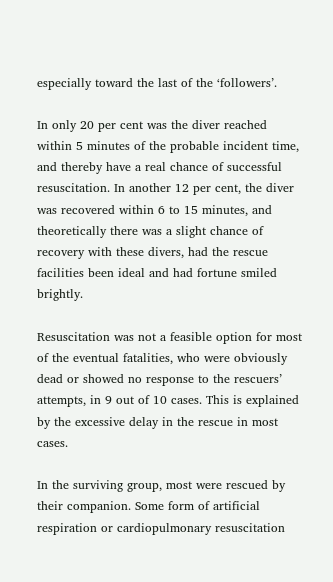especially toward the last of the ‘followers’.

In only 20 per cent was the diver reached within 5 minutes of the probable incident time, and thereby have a real chance of successful resuscitation. In another 12 per cent, the diver was recovered within 6 to 15 minutes, and theoretically there was a slight chance of recovery with these divers, had the rescue facilities been ideal and had fortune smiled brightly.

Resuscitation was not a feasible option for most of the eventual fatalities, who were obviously dead or showed no response to the rescuers’ attempts, in 9 out of 10 cases. This is explained by the excessive delay in the rescue in most cases.

In the surviving group, most were rescued by their companion. Some form of artificial respiration or cardiopulmonary resuscitation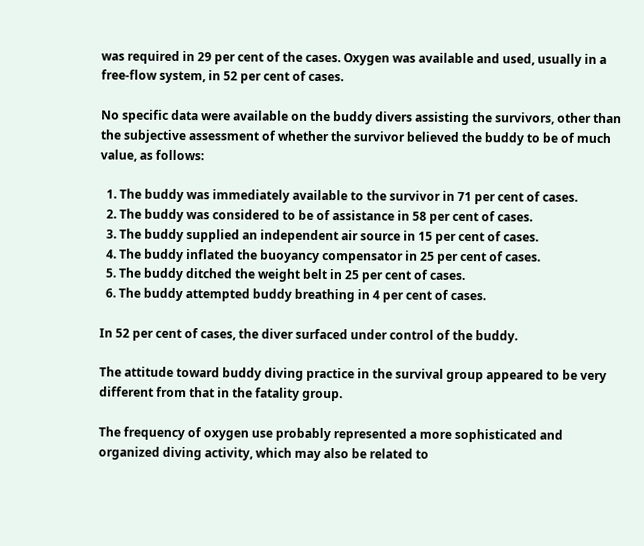was required in 29 per cent of the cases. Oxygen was available and used, usually in a free-flow system, in 52 per cent of cases.

No specific data were available on the buddy divers assisting the survivors, other than the subjective assessment of whether the survivor believed the buddy to be of much value, as follows:

  1. The buddy was immediately available to the survivor in 71 per cent of cases.
  2. The buddy was considered to be of assistance in 58 per cent of cases.
  3. The buddy supplied an independent air source in 15 per cent of cases.
  4. The buddy inflated the buoyancy compensator in 25 per cent of cases.
  5. The buddy ditched the weight belt in 25 per cent of cases.
  6. The buddy attempted buddy breathing in 4 per cent of cases.

In 52 per cent of cases, the diver surfaced under control of the buddy.

The attitude toward buddy diving practice in the survival group appeared to be very different from that in the fatality group.

The frequency of oxygen use probably represented a more sophisticated and organized diving activity, which may also be related to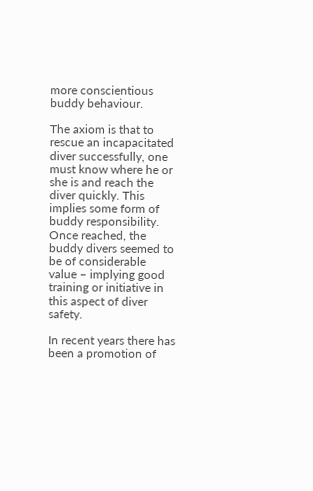more conscientious buddy behaviour.

The axiom is that to rescue an incapacitated diver successfully, one must know where he or she is and reach the diver quickly. This implies some form of buddy responsibility. Once reached, the buddy divers seemed to be of considerable value – implying good training or initiative in this aspect of diver safety.

In recent years there has been a promotion of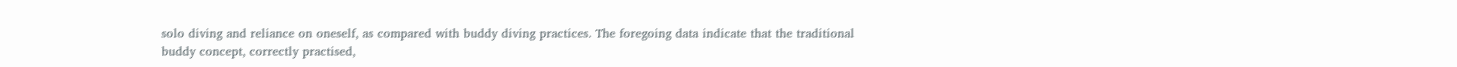solo diving and reliance on oneself, as compared with buddy diving practices. The foregoing data indicate that the traditional buddy concept, correctly practised,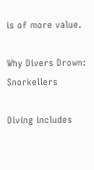is of more value.

Why Divers Drown: Snorkellers

Diving includes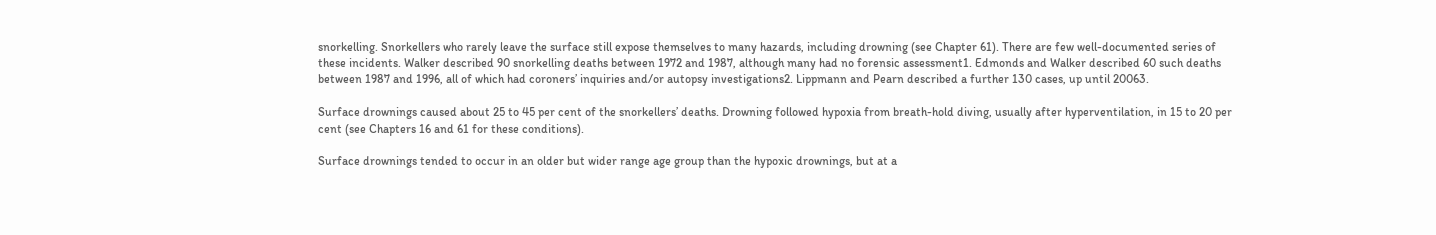snorkelling. Snorkellers who rarely leave the surface still expose themselves to many hazards, including drowning (see Chapter 61). There are few well-documented series of these incidents. Walker described 90 snorkelling deaths between 1972 and 1987, although many had no forensic assessment1. Edmonds and Walker described 60 such deaths between 1987 and 1996, all of which had coroners’ inquiries and/or autopsy investigations2. Lippmann and Pearn described a further 130 cases, up until 20063.

Surface drownings caused about 25 to 45 per cent of the snorkellers’ deaths. Drowning followed hypoxia from breath-hold diving, usually after hyperventilation, in 15 to 20 per cent (see Chapters 16 and 61 for these conditions).

Surface drownings tended to occur in an older but wider range age group than the hypoxic drownings, but at a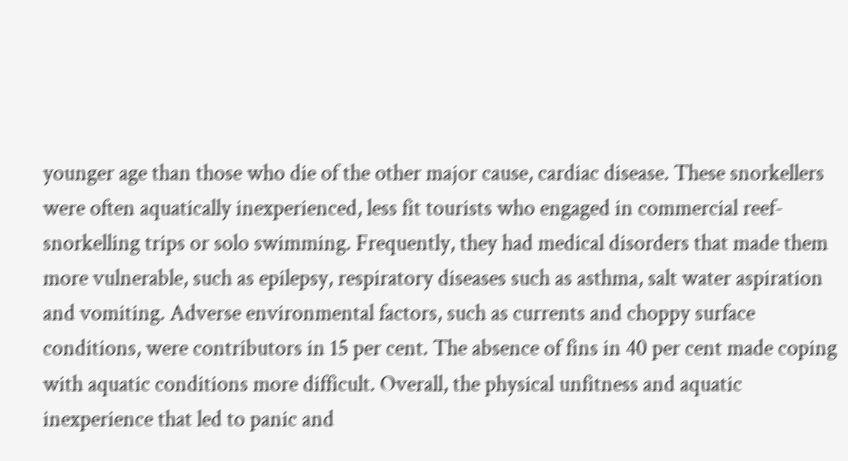younger age than those who die of the other major cause, cardiac disease. These snorkellers were often aquatically inexperienced, less fit tourists who engaged in commercial reef-snorkelling trips or solo swimming. Frequently, they had medical disorders that made them more vulnerable, such as epilepsy, respiratory diseases such as asthma, salt water aspiration and vomiting. Adverse environmental factors, such as currents and choppy surface conditions, were contributors in 15 per cent. The absence of fins in 40 per cent made coping with aquatic conditions more difficult. Overall, the physical unfitness and aquatic inexperience that led to panic and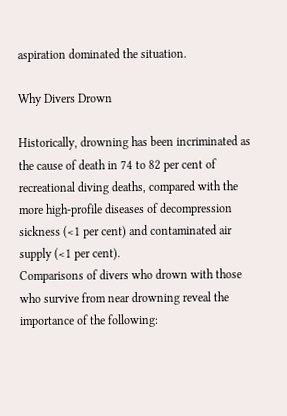aspiration dominated the situation.

Why Divers Drown

Historically, drowning has been incriminated as the cause of death in 74 to 82 per cent of recreational diving deaths, compared with the more high-profile diseases of decompression sickness (<1 per cent) and contaminated air supply (<1 per cent).
Comparisons of divers who drown with those who survive from near drowning reveal the importance of the following: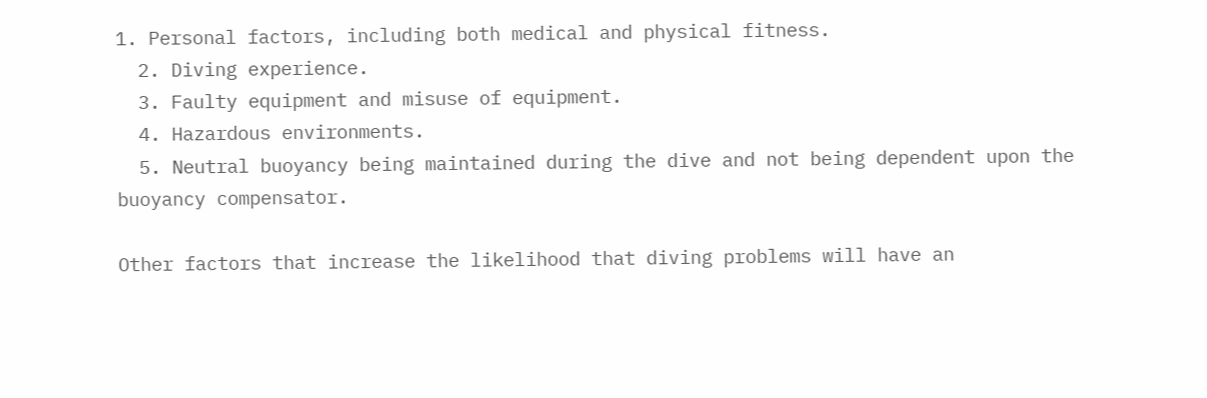1. Personal factors, including both medical and physical fitness.
  2. Diving experience.
  3. Faulty equipment and misuse of equipment.
  4. Hazardous environments.
  5. Neutral buoyancy being maintained during the dive and not being dependent upon the buoyancy compensator.

Other factors that increase the likelihood that diving problems will have an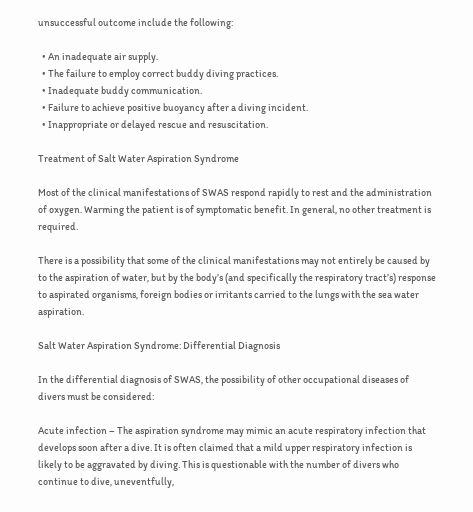unsuccessful outcome include the following:

  • An inadequate air supply.
  • The failure to employ correct buddy diving practices.
  • Inadequate buddy communication.
  • Failure to achieve positive buoyancy after a diving incident.
  • Inappropriate or delayed rescue and resuscitation.

Treatment of Salt Water Aspiration Syndrome

Most of the clinical manifestations of SWAS respond rapidly to rest and the administration of oxygen. Warming the patient is of symptomatic benefit. In general, no other treatment is required.

There is a possibility that some of the clinical manifestations may not entirely be caused by to the aspiration of water, but by the body’s (and specifically the respiratory tract’s) response to aspirated organisms, foreign bodies or irritants carried to the lungs with the sea water aspiration.

Salt Water Aspiration Syndrome: Differential Diagnosis

In the differential diagnosis of SWAS, the possibility of other occupational diseases of divers must be considered:

Acute infection – The aspiration syndrome may mimic an acute respiratory infection that develops soon after a dive. It is often claimed that a mild upper respiratory infection is likely to be aggravated by diving. This is questionable with the number of divers who continue to dive, uneventfully,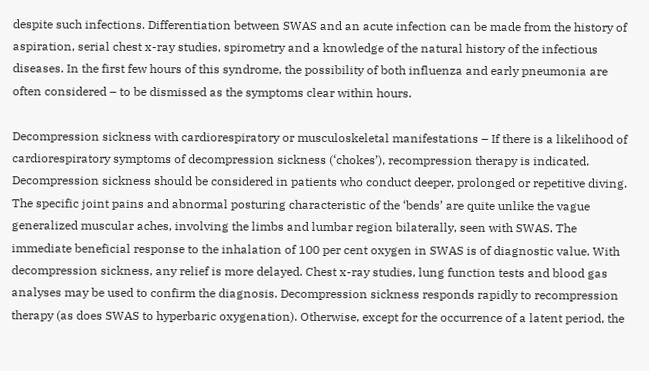despite such infections. Differentiation between SWAS and an acute infection can be made from the history of aspiration, serial chest x-ray studies, spirometry and a knowledge of the natural history of the infectious diseases. In the first few hours of this syndrome, the possibility of both influenza and early pneumonia are often considered – to be dismissed as the symptoms clear within hours.

Decompression sickness with cardiorespiratory or musculoskeletal manifestations – If there is a likelihood of cardiorespiratory symptoms of decompression sickness (‘chokes’), recompression therapy is indicated. Decompression sickness should be considered in patients who conduct deeper, prolonged or repetitive diving. The specific joint pains and abnormal posturing characteristic of the ‘bends’ are quite unlike the vague generalized muscular aches, involving the limbs and lumbar region bilaterally, seen with SWAS. The immediate beneficial response to the inhalation of 100 per cent oxygen in SWAS is of diagnostic value. With decompression sickness, any relief is more delayed. Chest x-ray studies, lung function tests and blood gas analyses may be used to confirm the diagnosis. Decompression sickness responds rapidly to recompression therapy (as does SWAS to hyperbaric oxygenation). Otherwise, except for the occurrence of a latent period, the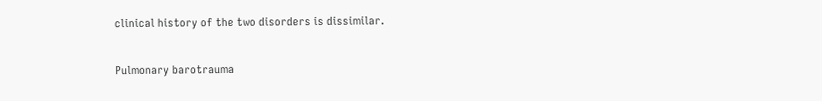clinical history of the two disorders is dissimilar.

Pulmonary barotrauma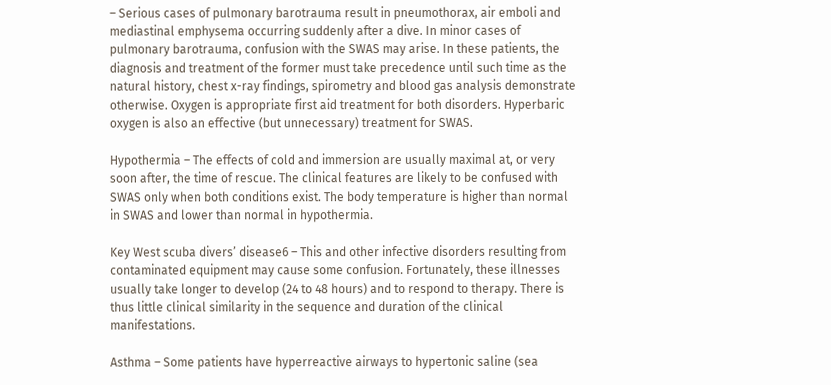– Serious cases of pulmonary barotrauma result in pneumothorax, air emboli and mediastinal emphysema occurring suddenly after a dive. In minor cases of pulmonary barotrauma, confusion with the SWAS may arise. In these patients, the diagnosis and treatment of the former must take precedence until such time as the natural history, chest x-ray findings, spirometry and blood gas analysis demonstrate otherwise. Oxygen is appropriate first aid treatment for both disorders. Hyperbaric oxygen is also an effective (but unnecessary) treatment for SWAS.

Hypothermia – The effects of cold and immersion are usually maximal at, or very soon after, the time of rescue. The clinical features are likely to be confused with SWAS only when both conditions exist. The body temperature is higher than normal in SWAS and lower than normal in hypothermia.

Key West scuba divers’ disease6 – This and other infective disorders resulting from contaminated equipment may cause some confusion. Fortunately, these illnesses usually take longer to develop (24 to 48 hours) and to respond to therapy. There is thus little clinical similarity in the sequence and duration of the clinical manifestations.

Asthma – Some patients have hyperreactive airways to hypertonic saline (sea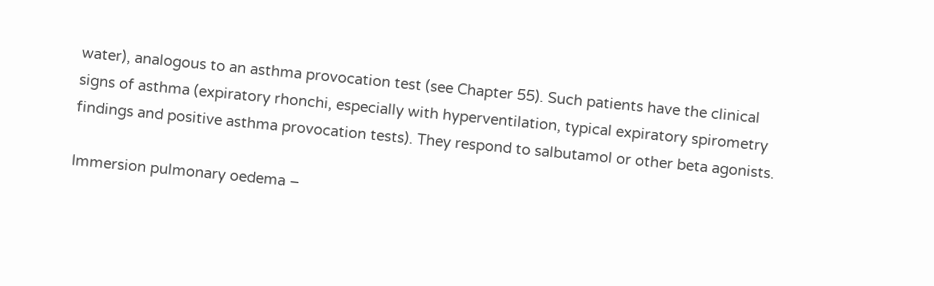water), analogous to an asthma provocation test (see Chapter 55). Such patients have the clinical signs of asthma (expiratory rhonchi, especially with hyperventilation, typical expiratory spirometry findings and positive asthma provocation tests). They respond to salbutamol or other beta agonists.

Immersion pulmonary oedema –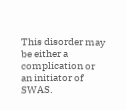This disorder may be either a complication or an initiator of SWAS.